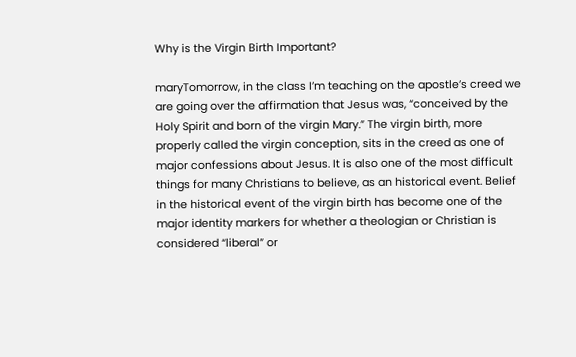Why is the Virgin Birth Important?

maryTomorrow, in the class I’m teaching on the apostle’s creed we are going over the affirmation that Jesus was, “conceived by the Holy Spirit and born of the virgin Mary.” The virgin birth, more properly called the virgin conception, sits in the creed as one of major confessions about Jesus. It is also one of the most difficult things for many Christians to believe, as an historical event. Belief in the historical event of the virgin birth has become one of the major identity markers for whether a theologian or Christian is considered “liberal” or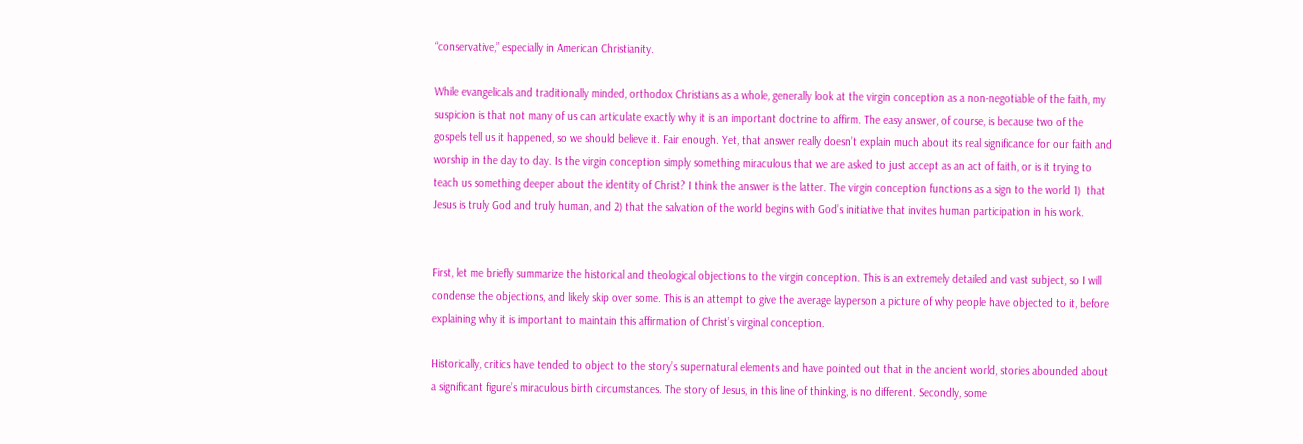“conservative,” especially in American Christianity.

While evangelicals and traditionally minded, orthodox Christians as a whole, generally look at the virgin conception as a non-negotiable of the faith, my suspicion is that not many of us can articulate exactly why it is an important doctrine to affirm. The easy answer, of course, is because two of the gospels tell us it happened, so we should believe it. Fair enough. Yet, that answer really doesn’t explain much about its real significance for our faith and worship in the day to day. Is the virgin conception simply something miraculous that we are asked to just accept as an act of faith, or is it trying to teach us something deeper about the identity of Christ? I think the answer is the latter. The virgin conception functions as a sign to the world 1)  that Jesus is truly God and truly human, and 2) that the salvation of the world begins with God’s initiative that invites human participation in his work.


First, let me briefly summarize the historical and theological objections to the virgin conception. This is an extremely detailed and vast subject, so I will condense the objections, and likely skip over some. This is an attempt to give the average layperson a picture of why people have objected to it, before explaining why it is important to maintain this affirmation of Christ’s virginal conception.

Historically, critics have tended to object to the story’s supernatural elements and have pointed out that in the ancient world, stories abounded about a significant figure’s miraculous birth circumstances. The story of Jesus, in this line of thinking, is no different. Secondly, some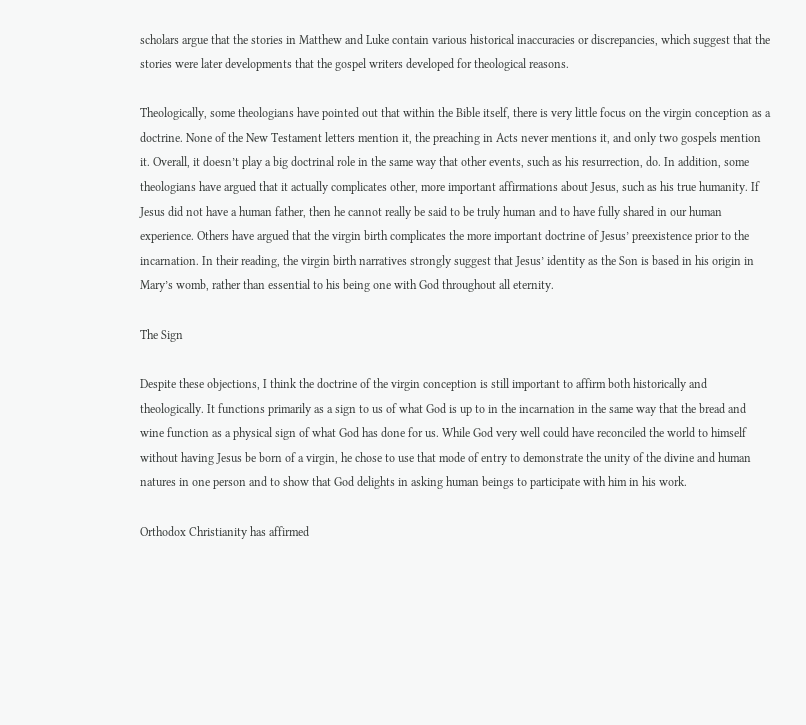scholars argue that the stories in Matthew and Luke contain various historical inaccuracies or discrepancies, which suggest that the stories were later developments that the gospel writers developed for theological reasons.

Theologically, some theologians have pointed out that within the Bible itself, there is very little focus on the virgin conception as a doctrine. None of the New Testament letters mention it, the preaching in Acts never mentions it, and only two gospels mention it. Overall, it doesn’t play a big doctrinal role in the same way that other events, such as his resurrection, do. In addition, some theologians have argued that it actually complicates other, more important affirmations about Jesus, such as his true humanity. If Jesus did not have a human father, then he cannot really be said to be truly human and to have fully shared in our human experience. Others have argued that the virgin birth complicates the more important doctrine of Jesus’ preexistence prior to the incarnation. In their reading, the virgin birth narratives strongly suggest that Jesus’ identity as the Son is based in his origin in Mary’s womb, rather than essential to his being one with God throughout all eternity.

The Sign

Despite these objections, I think the doctrine of the virgin conception is still important to affirm both historically and theologically. It functions primarily as a sign to us of what God is up to in the incarnation in the same way that the bread and wine function as a physical sign of what God has done for us. While God very well could have reconciled the world to himself without having Jesus be born of a virgin, he chose to use that mode of entry to demonstrate the unity of the divine and human natures in one person and to show that God delights in asking human beings to participate with him in his work.

Orthodox Christianity has affirmed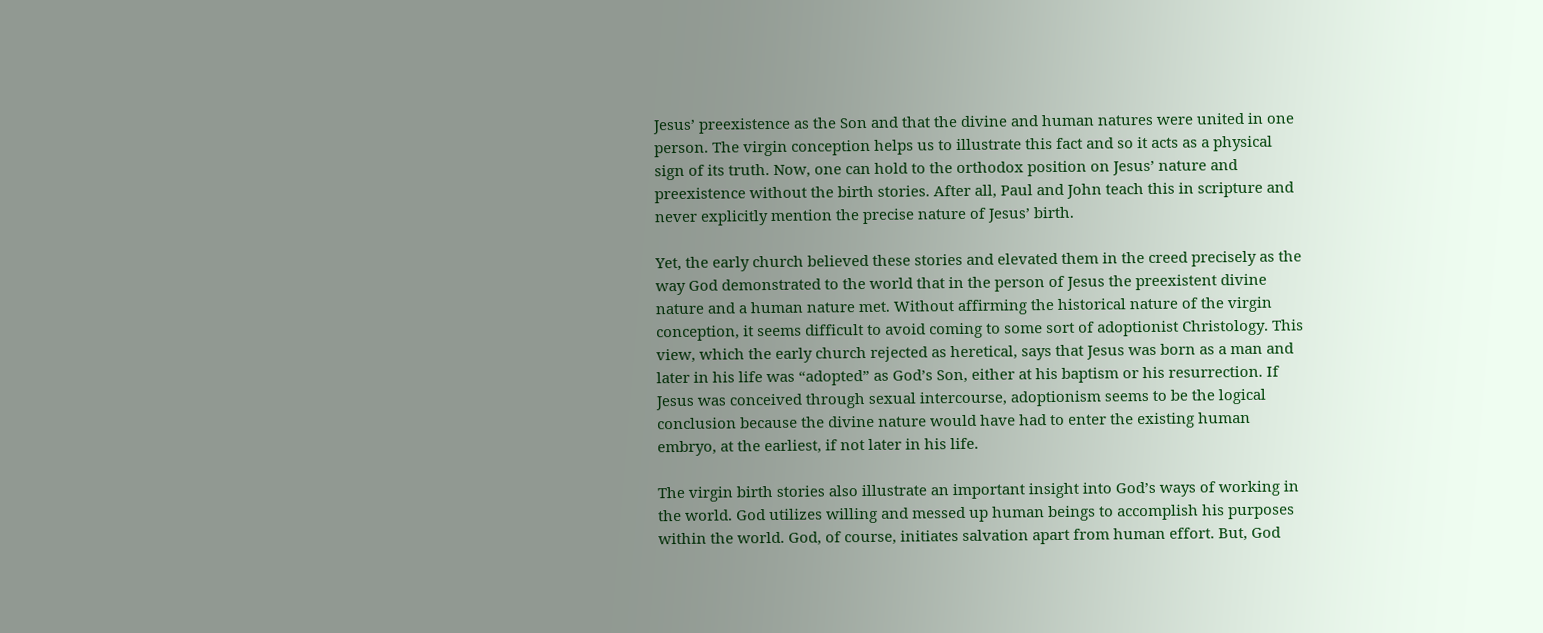Jesus’ preexistence as the Son and that the divine and human natures were united in one person. The virgin conception helps us to illustrate this fact and so it acts as a physical sign of its truth. Now, one can hold to the orthodox position on Jesus’ nature and preexistence without the birth stories. After all, Paul and John teach this in scripture and never explicitly mention the precise nature of Jesus’ birth.

Yet, the early church believed these stories and elevated them in the creed precisely as the way God demonstrated to the world that in the person of Jesus the preexistent divine nature and a human nature met. Without affirming the historical nature of the virgin conception, it seems difficult to avoid coming to some sort of adoptionist Christology. This view, which the early church rejected as heretical, says that Jesus was born as a man and later in his life was “adopted” as God’s Son, either at his baptism or his resurrection. If Jesus was conceived through sexual intercourse, adoptionism seems to be the logical conclusion because the divine nature would have had to enter the existing human embryo, at the earliest, if not later in his life.

The virgin birth stories also illustrate an important insight into God’s ways of working in the world. God utilizes willing and messed up human beings to accomplish his purposes within the world. God, of course, initiates salvation apart from human effort. But, God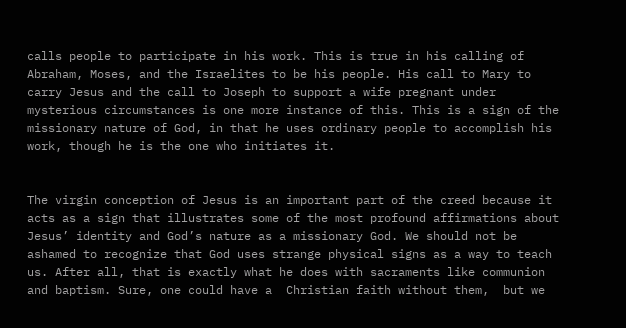calls people to participate in his work. This is true in his calling of Abraham, Moses, and the Israelites to be his people. His call to Mary to carry Jesus and the call to Joseph to support a wife pregnant under mysterious circumstances is one more instance of this. This is a sign of the missionary nature of God, in that he uses ordinary people to accomplish his work, though he is the one who initiates it.


The virgin conception of Jesus is an important part of the creed because it acts as a sign that illustrates some of the most profound affirmations about Jesus’ identity and God’s nature as a missionary God. We should not be ashamed to recognize that God uses strange physical signs as a way to teach us. After all, that is exactly what he does with sacraments like communion and baptism. Sure, one could have a  Christian faith without them,  but we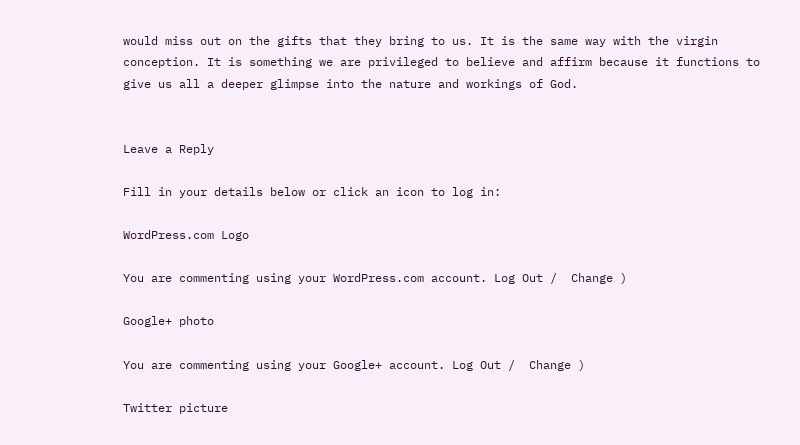would miss out on the gifts that they bring to us. It is the same way with the virgin conception. It is something we are privileged to believe and affirm because it functions to give us all a deeper glimpse into the nature and workings of God.


Leave a Reply

Fill in your details below or click an icon to log in:

WordPress.com Logo

You are commenting using your WordPress.com account. Log Out /  Change )

Google+ photo

You are commenting using your Google+ account. Log Out /  Change )

Twitter picture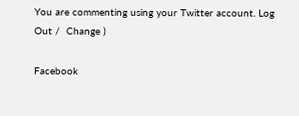You are commenting using your Twitter account. Log Out /  Change )

Facebook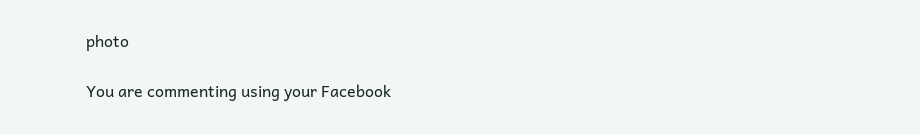photo

You are commenting using your Facebook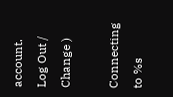account. Log Out /  Change )

Connecting to %s